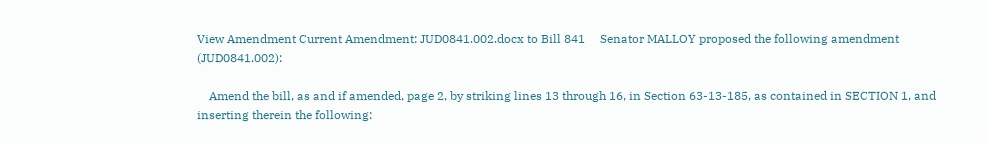View Amendment Current Amendment: JUD0841.002.docx to Bill 841     Senator MALLOY proposed the following amendment (JUD0841.002):

    Amend the bill, as and if amended, page 2, by striking lines 13 through 16, in Section 63-13-185, as contained in SECTION 1, and inserting therein the following: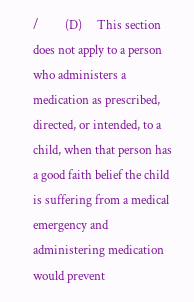/         (D)     This section does not apply to a person who administers a medication as prescribed, directed, or intended, to a child, when that person has a good faith belief the child is suffering from a medical emergency and administering medication would prevent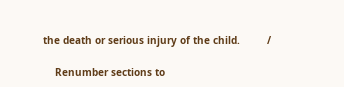the death or serious injury of the child.         /

    Renumber sections to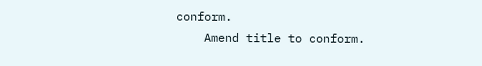conform.
    Amend title to conform.